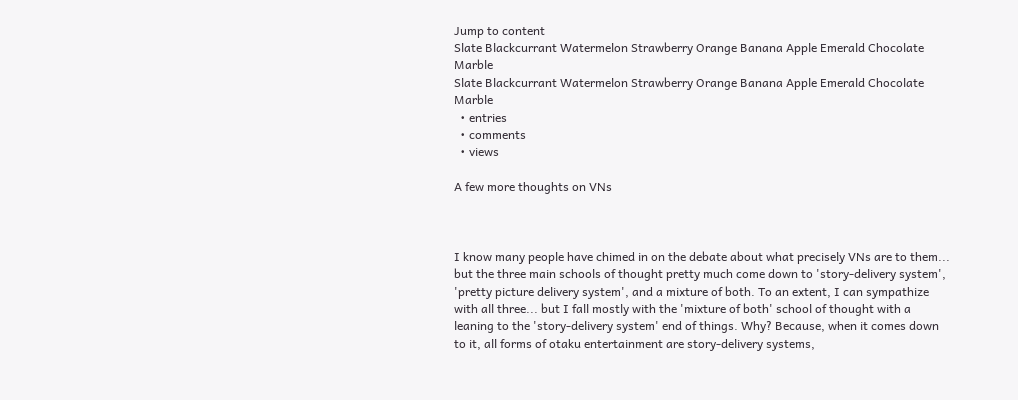Jump to content
Slate Blackcurrant Watermelon Strawberry Orange Banana Apple Emerald Chocolate Marble
Slate Blackcurrant Watermelon Strawberry Orange Banana Apple Emerald Chocolate Marble
  • entries
  • comments
  • views

A few more thoughts on VNs



I know many people have chimed in on the debate about what precisely VNs are to them... but the three main schools of thought pretty much come down to 'story-delivery system', 'pretty picture delivery system', and a mixture of both. To an extent, I can sympathize with all three... but I fall mostly with the 'mixture of both' school of thought with a leaning to the 'story-delivery system' end of things. Why? Because, when it comes down to it, all forms of otaku entertainment are story-delivery systems,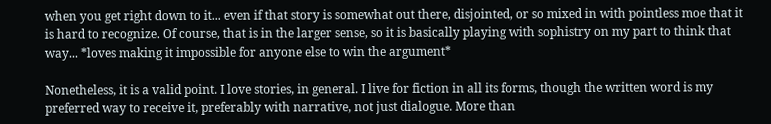when you get right down to it... even if that story is somewhat out there, disjointed, or so mixed in with pointless moe that it is hard to recognize. Of course, that is in the larger sense, so it is basically playing with sophistry on my part to think that way... *loves making it impossible for anyone else to win the argument*

Nonetheless, it is a valid point. I love stories, in general. I live for fiction in all its forms, though the written word is my preferred way to receive it, preferably with narrative, not just dialogue. More than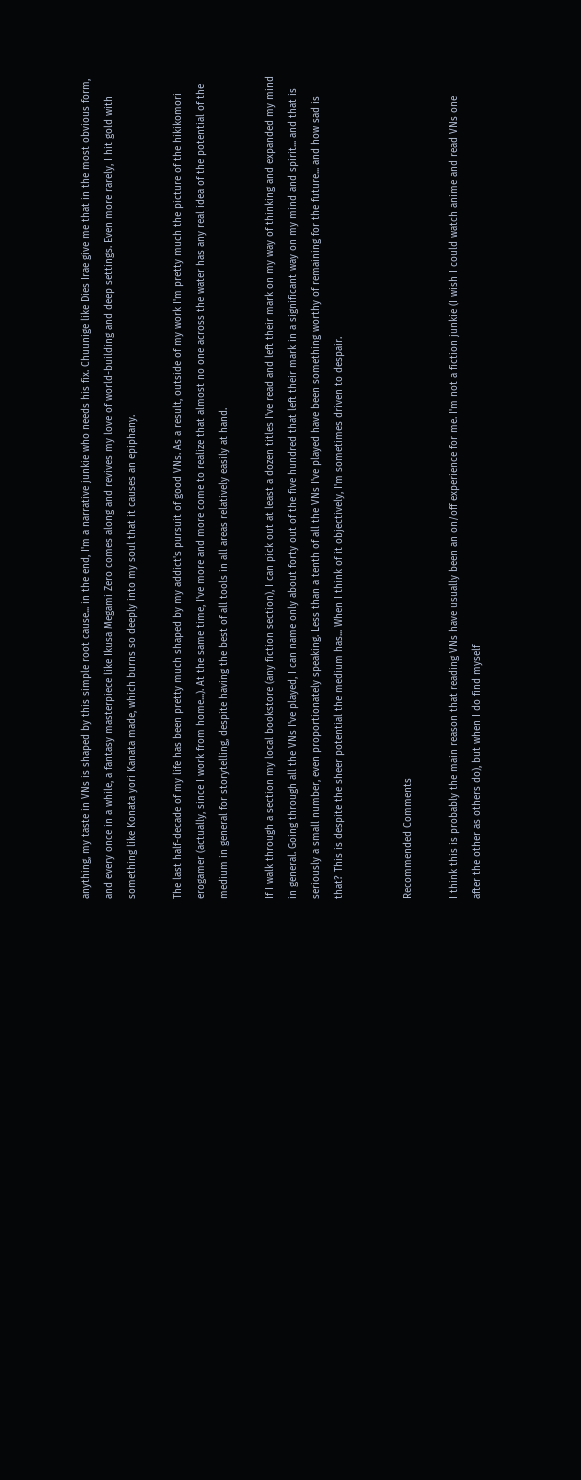anything, my taste in VNs is shaped by this simple root cause... in the end, I'm a narrative junkie who needs his fix. Chuunige like Dies Irae give me that in the most obvious form, and every once in a while, a fantasy masterpiece like Ikusa Megami Zero comes along and revives my love of world-building and deep settings. Even more rarely, I hit gold with something like Konata yori Kanata made, which burns so deeply into my soul that it causes an epiphany.

The last half-decade of my life has been pretty much shaped by my addict's pursuit of good VNs. As a result, outside of my work I'm pretty much the picture of the hikikomori erogamer (actually, since I work from home...). At the same time, I've more and more come to realize that almost no one across the water has any real idea of the potential of the medium in general for storytelling, despite having the best of all tools in all areas relatively easily at hand.

If I walk through a section my local bookstore (any fiction section), I can pick out at least a dozen titles I've read and left their mark on my way of thinking and expanded my mind in general. Going through all the VNs I've played, I can name only about forty out of the five hundred that left their mark in a significant way on my mind and spirit... and that is seriously a small number, even proportionately speaking. Less than a tenth of all the VNs I've played have been something worthy of remaining for the future... and how sad is that? This is despite the sheer potential the medium has... When I think of it objectively, I'm sometimes driven to despair.


Recommended Comments

I think this is probably the main reason that reading VNs have usually been an on/off experience for me. I'm not a fiction junkie (I wish I could watch anime and read VNs one after the other as others do), but when I do find myself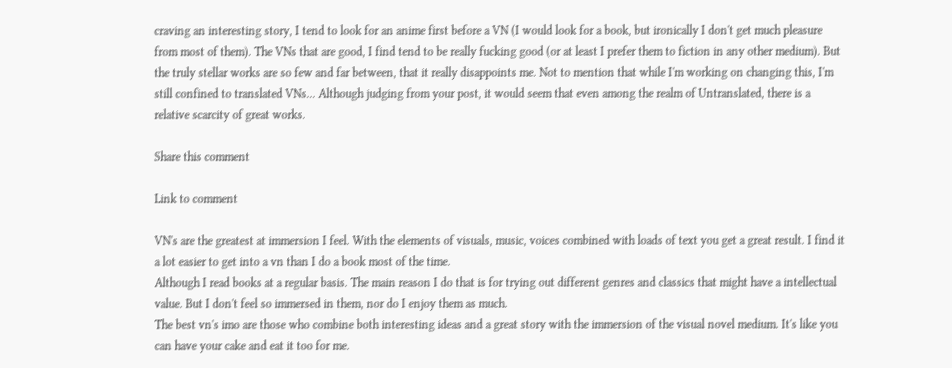craving an interesting story, I tend to look for an anime first before a VN (I would look for a book, but ironically I don't get much pleasure from most of them). The VNs that are good, I find tend to be really fucking good (or at least I prefer them to fiction in any other medium). But the truly stellar works are so few and far between, that it really disappoints me. Not to mention that while I'm working on changing this, I'm still confined to translated VNs... Although judging from your post, it would seem that even among the realm of Untranslated, there is a relative scarcity of great works.

Share this comment

Link to comment

VN's are the greatest at immersion I feel. With the elements of visuals, music, voices combined with loads of text you get a great result. I find it a lot easier to get into a vn than I do a book most of the time.
Although I read books at a regular basis. The main reason I do that is for trying out different genres and classics that might have a intellectual value. But I don't feel so immersed in them, nor do I enjoy them as much.
The best vn's imo are those who combine both interesting ideas and a great story with the immersion of the visual novel medium. It's like you can have your cake and eat it too for me.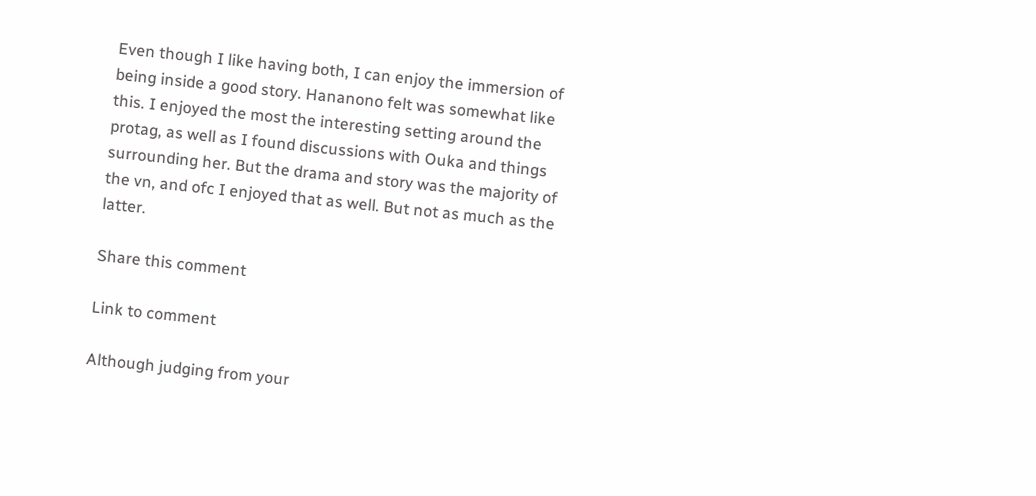Even though I like having both, I can enjoy the immersion of being inside a good story. Hananono felt was somewhat like this. I enjoyed the most the interesting setting around the protag, as well as I found discussions with Ouka and things surrounding her. But the drama and story was the majority of the vn, and ofc I enjoyed that as well. But not as much as the latter.

Share this comment

Link to comment

Although judging from your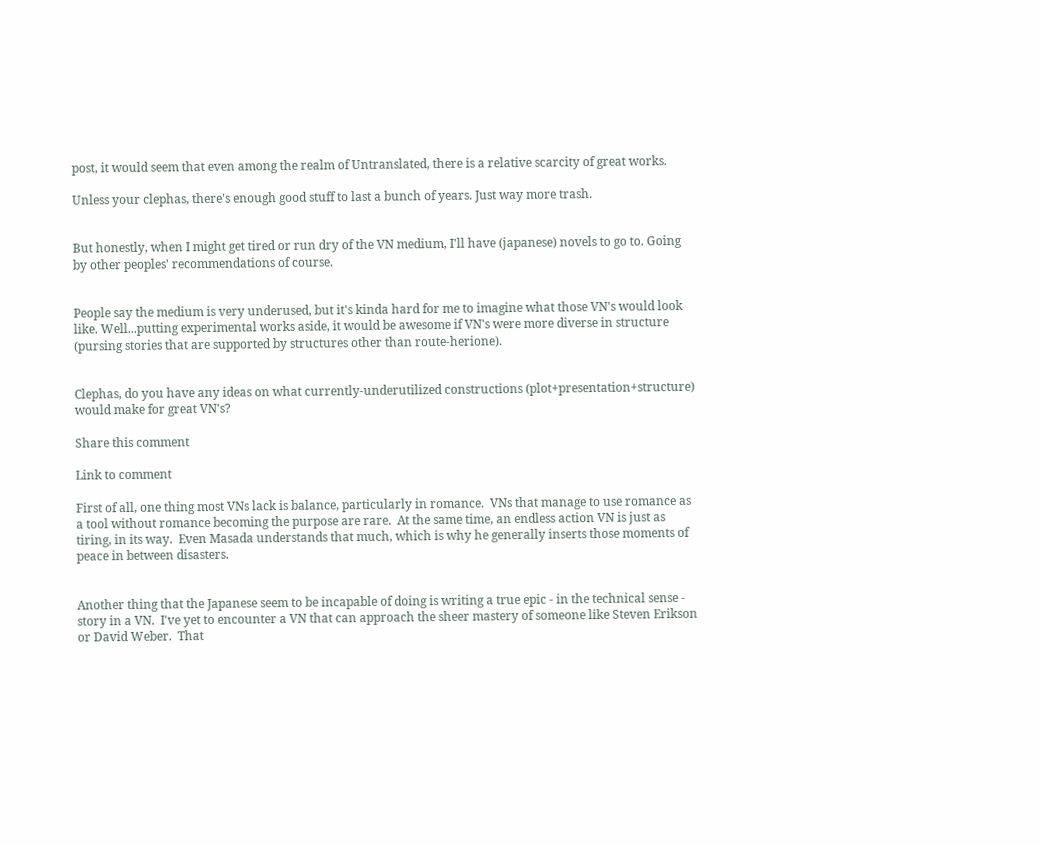post, it would seem that even among the realm of Untranslated, there is a relative scarcity of great works.

Unless your clephas, there's enough good stuff to last a bunch of years. Just way more trash.


But honestly, when I might get tired or run dry of the VN medium, I'll have (japanese) novels to go to. Going by other peoples' recommendations of course.


People say the medium is very underused, but it's kinda hard for me to imagine what those VN's would look like. Well...putting experimental works aside, it would be awesome if VN's were more diverse in structure (pursing stories that are supported by structures other than route-herione).


Clephas, do you have any ideas on what currently-underutilized constructions (plot+presentation+structure) would make for great VN's?

Share this comment

Link to comment

First of all, one thing most VNs lack is balance, particularly in romance.  VNs that manage to use romance as a tool without romance becoming the purpose are rare.  At the same time, an endless action VN is just as tiring, in its way.  Even Masada understands that much, which is why he generally inserts those moments of peace in between disasters.


Another thing that the Japanese seem to be incapable of doing is writing a true epic - in the technical sense - story in a VN.  I've yet to encounter a VN that can approach the sheer mastery of someone like Steven Erikson or David Weber.  That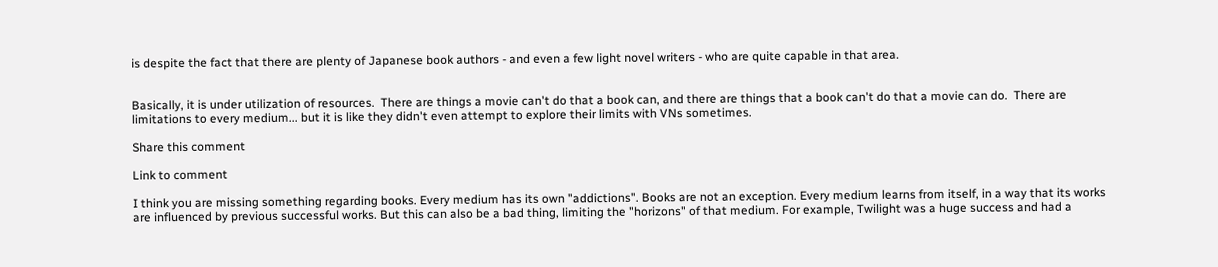is despite the fact that there are plenty of Japanese book authors - and even a few light novel writers - who are quite capable in that area.


Basically, it is under utilization of resources.  There are things a movie can't do that a book can, and there are things that a book can't do that a movie can do.  There are limitations to every medium... but it is like they didn't even attempt to explore their limits with VNs sometimes.

Share this comment

Link to comment

I think you are missing something regarding books. Every medium has its own "addictions". Books are not an exception. Every medium learns from itself, in a way that its works are influenced by previous successful works. But this can also be a bad thing, limiting the "horizons" of that medium. For example, Twilight was a huge success and had a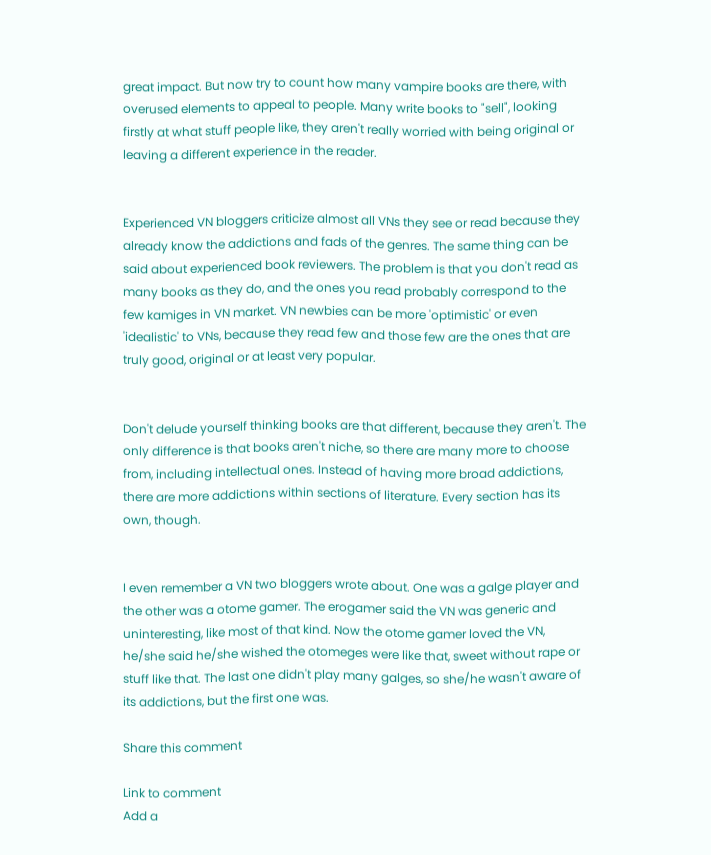great impact. But now try to count how many vampire books are there, with overused elements to appeal to people. Many write books to "sell", looking firstly at what stuff people like, they aren't really worried with being original or leaving a different experience in the reader.


Experienced VN bloggers criticize almost all VNs they see or read because they already know the addictions and fads of the genres. The same thing can be said about experienced book reviewers. The problem is that you don't read as many books as they do, and the ones you read probably correspond to the few kamiges in VN market. VN newbies can be more 'optimistic' or even 'idealistic' to VNs, because they read few and those few are the ones that are truly good, original or at least very popular.


Don't delude yourself thinking books are that different, because they aren't. The only difference is that books aren't niche, so there are many more to choose from, including intellectual ones. Instead of having more broad addictions, there are more addictions within sections of literature. Every section has its own, though.


I even remember a VN two bloggers wrote about. One was a galge player and the other was a otome gamer. The erogamer said the VN was generic and uninteresting, like most of that kind. Now the otome gamer loved the VN, he/she said he/she wished the otomeges were like that, sweet without rape or stuff like that. The last one didn't play many galges, so she/he wasn't aware of its addictions, but the first one was.

Share this comment

Link to comment
Add a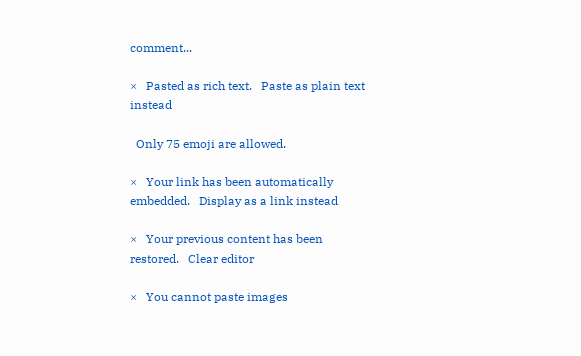comment...

×   Pasted as rich text.   Paste as plain text instead

  Only 75 emoji are allowed.

×   Your link has been automatically embedded.   Display as a link instead

×   Your previous content has been restored.   Clear editor

×   You cannot paste images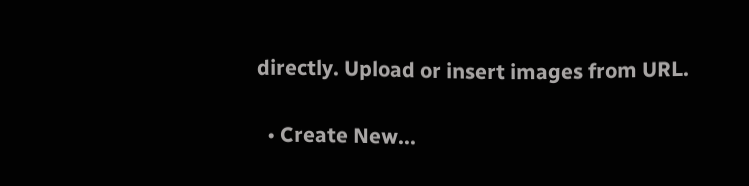directly. Upload or insert images from URL.

  • Create New...